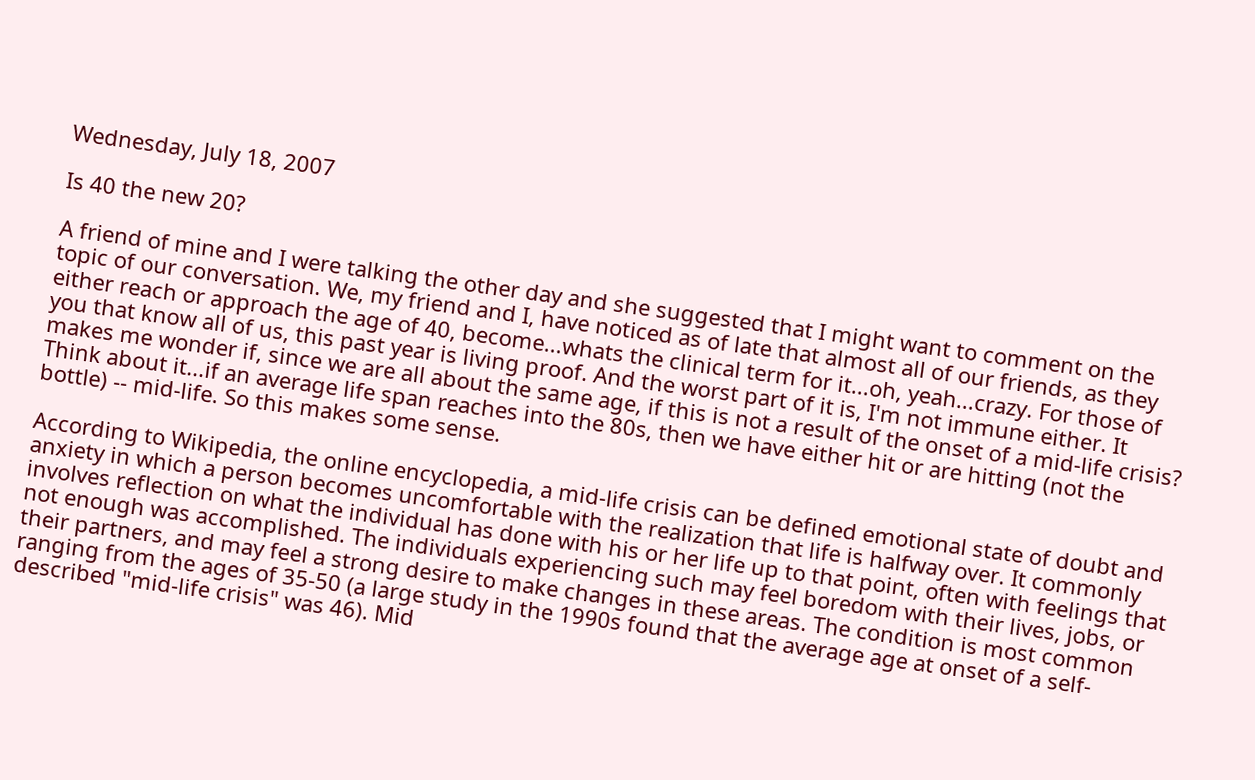Wednesday, July 18, 2007

Is 40 the new 20?

A friend of mine and I were talking the other day and she suggested that I might want to comment on the topic of our conversation. We, my friend and I, have noticed as of late that almost all of our friends, as they either reach or approach the age of 40, become...whats the clinical term for it...oh, yeah...crazy. For those of you that know all of us, this past year is living proof. And the worst part of it is, I'm not immune either. It makes me wonder if, since we are all about the same age, if this is not a result of the onset of a mid-life crisis? Think about it...if an average life span reaches into the 80s, then we have either hit or are hitting (not the bottle) -- mid-life. So this makes some sense.

According to Wikipedia, the online encyclopedia, a mid-life crisis can be defined emotional state of doubt and anxiety in which a person becomes uncomfortable with the realization that life is halfway over. It commonly involves reflection on what the individual has done with his or her life up to that point, often with feelings that not enough was accomplished. The individuals experiencing such may feel boredom with their lives, jobs, or their partners, and may feel a strong desire to make changes in these areas. The condition is most common ranging from the ages of 35-50 (a large study in the 1990s found that the average age at onset of a self-described "mid-life crisis" was 46). Mid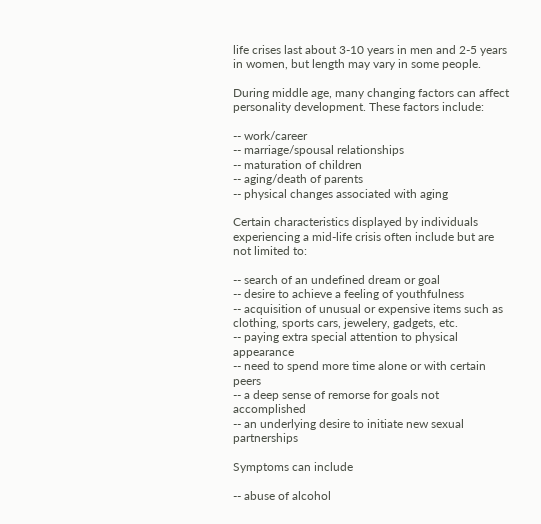life crises last about 3-10 years in men and 2-5 years in women, but length may vary in some people.

During middle age, many changing factors can affect personality development. These factors include:

-- work/career
-- marriage/spousal relationships
-- maturation of children
-- aging/death of parents
-- physical changes associated with aging

Certain characteristics displayed by individuals experiencing a mid-life crisis often include but are not limited to:

-- search of an undefined dream or goal
-- desire to achieve a feeling of youthfulness
-- acquisition of unusual or expensive items such as clothing, sports cars, jewelery, gadgets, etc.
-- paying extra special attention to physical appearance
-- need to spend more time alone or with certain peers
-- a deep sense of remorse for goals not accomplished
-- an underlying desire to initiate new sexual partnerships

Symptoms can include

-- abuse of alcohol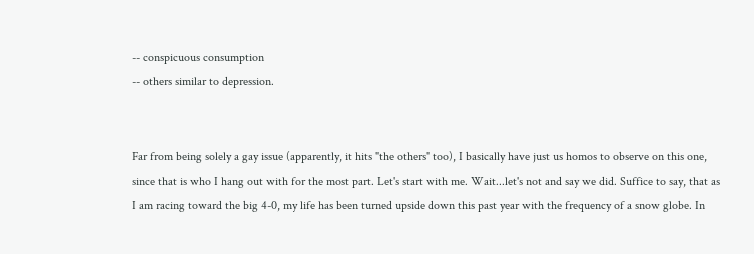-- conspicuous consumption
-- others similar to depression.


Far from being solely a gay issue (apparently, it hits "the others" too), I basically have just us homos to observe on this one, since that is who I hang out with for the most part. Let's start with me. Wait...let's not and say we did. Suffice to say, that as I am racing toward the big 4-0, my life has been turned upside down this past year with the frequency of a snow globe. In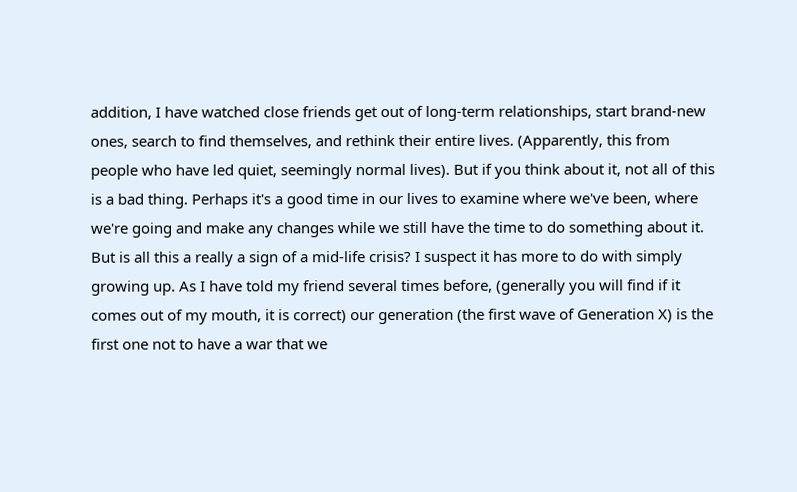addition, I have watched close friends get out of long-term relationships, start brand-new ones, search to find themselves, and rethink their entire lives. (Apparently, this from people who have led quiet, seemingly normal lives). But if you think about it, not all of this is a bad thing. Perhaps it's a good time in our lives to examine where we've been, where we're going and make any changes while we still have the time to do something about it. But is all this a really a sign of a mid-life crisis? I suspect it has more to do with simply growing up. As I have told my friend several times before, (generally you will find if it comes out of my mouth, it is correct) our generation (the first wave of Generation X) is the first one not to have a war that we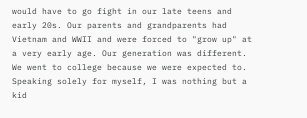would have to go fight in our late teens and early 20s. Our parents and grandparents had Vietnam and WWII and were forced to "grow up" at a very early age. Our generation was different. We went to college because we were expected to. Speaking solely for myself, I was nothing but a kid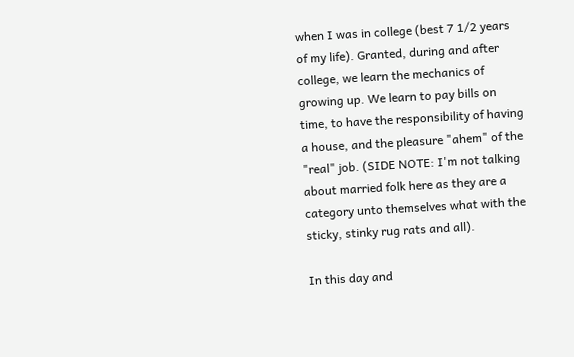when I was in college (best 7 1/2 years of my life). Granted, during and after college, we learn the mechanics of growing up. We learn to pay bills on time, to have the responsibility of having a house, and the pleasure "ahem" of the "real" job. (SIDE NOTE: I'm not talking about married folk here as they are a category unto themselves what with the sticky, stinky rug rats and all).

In this day and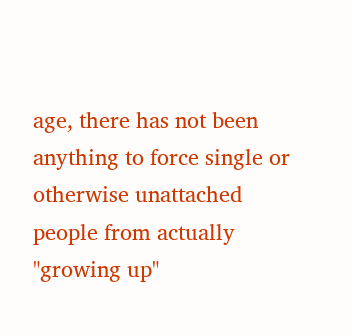age, there has not been anything to force single or otherwise unattached people from actually "growing up"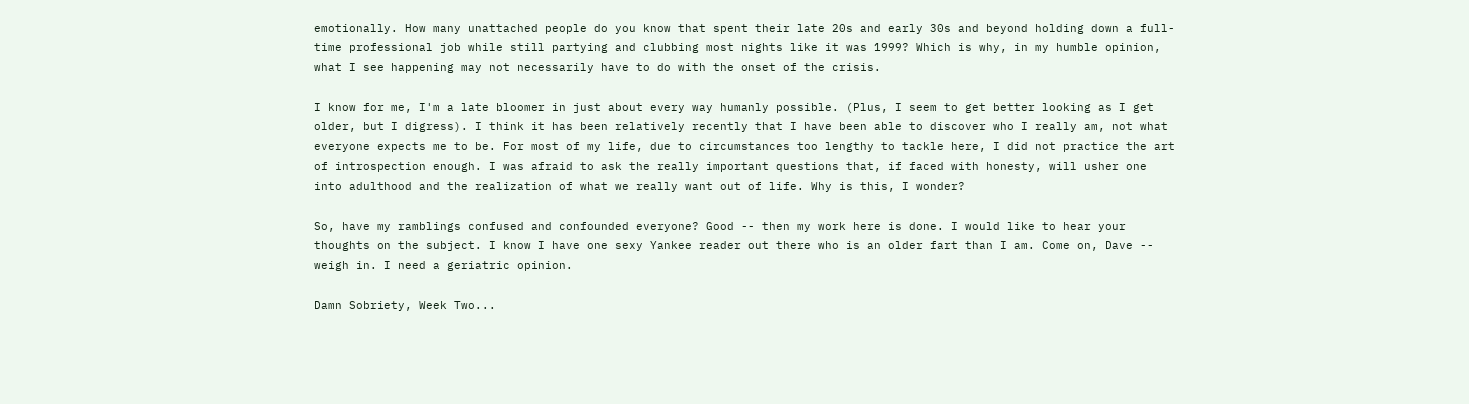emotionally. How many unattached people do you know that spent their late 20s and early 30s and beyond holding down a full-time professional job while still partying and clubbing most nights like it was 1999? Which is why, in my humble opinion, what I see happening may not necessarily have to do with the onset of the crisis.

I know for me, I'm a late bloomer in just about every way humanly possible. (Plus, I seem to get better looking as I get older, but I digress). I think it has been relatively recently that I have been able to discover who I really am, not what everyone expects me to be. For most of my life, due to circumstances too lengthy to tackle here, I did not practice the art of introspection enough. I was afraid to ask the really important questions that, if faced with honesty, will usher one into adulthood and the realization of what we really want out of life. Why is this, I wonder?

So, have my ramblings confused and confounded everyone? Good -- then my work here is done. I would like to hear your thoughts on the subject. I know I have one sexy Yankee reader out there who is an older fart than I am. Come on, Dave -- weigh in. I need a geriatric opinion.

Damn Sobriety, Week Two...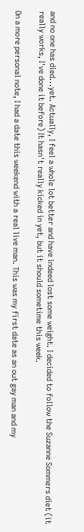and no one has died...yet. Actually, I feel a whole lot better and have indeed lost some weight. I decided to follow the Suzanne Sommers diet (it really works, I've done it before) It hasn't really kicked in yet, but it should sometime this week.

On a more personal note, I had a date this weekend with a real live man. This was my first date as an out gay man and my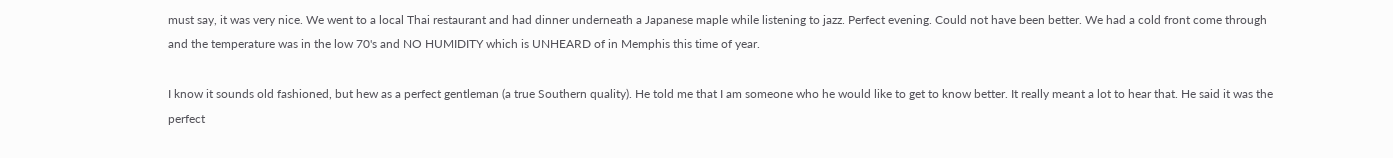must say, it was very nice. We went to a local Thai restaurant and had dinner underneath a Japanese maple while listening to jazz. Perfect evening. Could not have been better. We had a cold front come through and the temperature was in the low 70's and NO HUMIDITY which is UNHEARD of in Memphis this time of year.

I know it sounds old fashioned, but hew as a perfect gentleman (a true Southern quality). He told me that I am someone who he would like to get to know better. It really meant a lot to hear that. He said it was the perfect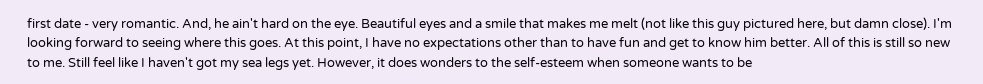first date - very romantic. And, he ain't hard on the eye. Beautiful eyes and a smile that makes me melt (not like this guy pictured here, but damn close). I'm looking forward to seeing where this goes. At this point, I have no expectations other than to have fun and get to know him better. All of this is still so new to me. Still feel like I haven't got my sea legs yet. However, it does wonders to the self-esteem when someone wants to be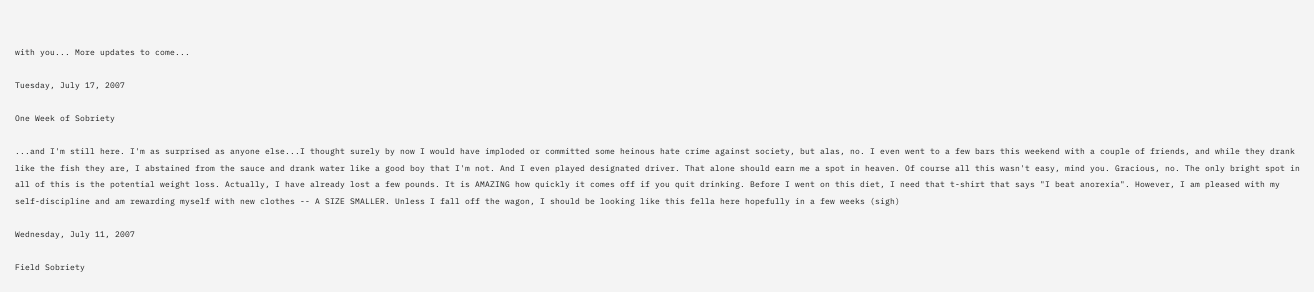with you... More updates to come...

Tuesday, July 17, 2007

One Week of Sobriety

...and I'm still here. I'm as surprised as anyone else...I thought surely by now I would have imploded or committed some heinous hate crime against society, but alas, no. I even went to a few bars this weekend with a couple of friends, and while they drank like the fish they are, I abstained from the sauce and drank water like a good boy that I'm not. And I even played designated driver. That alone should earn me a spot in heaven. Of course all this wasn't easy, mind you. Gracious, no. The only bright spot in all of this is the potential weight loss. Actually, I have already lost a few pounds. It is AMAZING how quickly it comes off if you quit drinking. Before I went on this diet, I need that t-shirt that says "I beat anorexia". However, I am pleased with my self-discipline and am rewarding myself with new clothes -- A SIZE SMALLER. Unless I fall off the wagon, I should be looking like this fella here hopefully in a few weeks (sigh)

Wednesday, July 11, 2007

Field Sobriety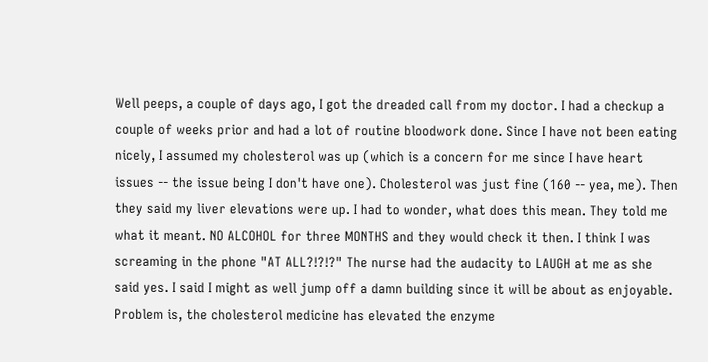Well peeps, a couple of days ago, I got the dreaded call from my doctor. I had a checkup a couple of weeks prior and had a lot of routine bloodwork done. Since I have not been eating nicely, I assumed my cholesterol was up (which is a concern for me since I have heart issues -- the issue being I don't have one). Cholesterol was just fine (160 -- yea, me). Then they said my liver elevations were up. I had to wonder, what does this mean. They told me what it meant. NO ALCOHOL for three MONTHS and they would check it then. I think I was screaming in the phone "AT ALL?!?!?" The nurse had the audacity to LAUGH at me as she said yes. I said I might as well jump off a damn building since it will be about as enjoyable. Problem is, the cholesterol medicine has elevated the enzyme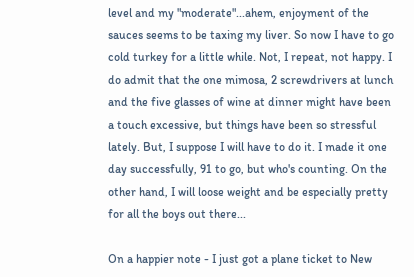level and my "moderate"...ahem, enjoyment of the sauces seems to be taxing my liver. So now I have to go cold turkey for a little while. Not, I repeat, not happy. I do admit that the one mimosa, 2 screwdrivers at lunch and the five glasses of wine at dinner might have been a touch excessive, but things have been so stressful lately. But, I suppose I will have to do it. I made it one day successfully, 91 to go, but who's counting. On the other hand, I will loose weight and be especially pretty for all the boys out there...

On a happier note - I just got a plane ticket to New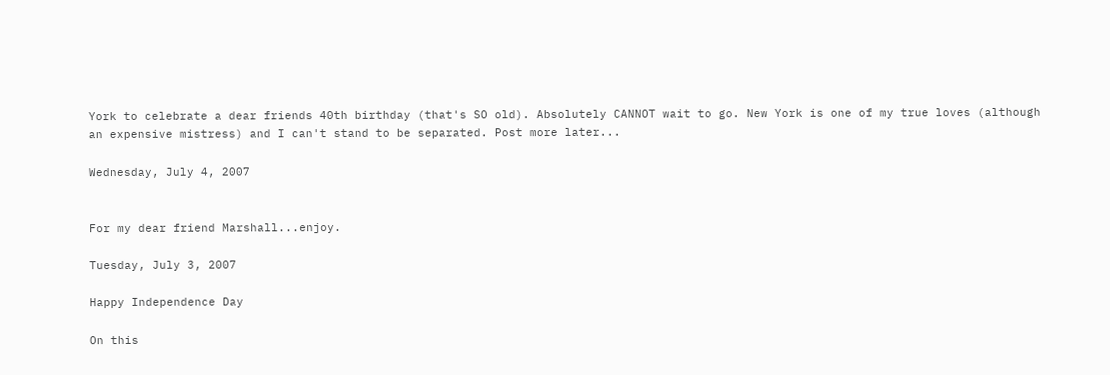York to celebrate a dear friends 40th birthday (that's SO old). Absolutely CANNOT wait to go. New York is one of my true loves (although an expensive mistress) and I can't stand to be separated. Post more later...

Wednesday, July 4, 2007


For my dear friend Marshall...enjoy.

Tuesday, July 3, 2007

Happy Independence Day

On this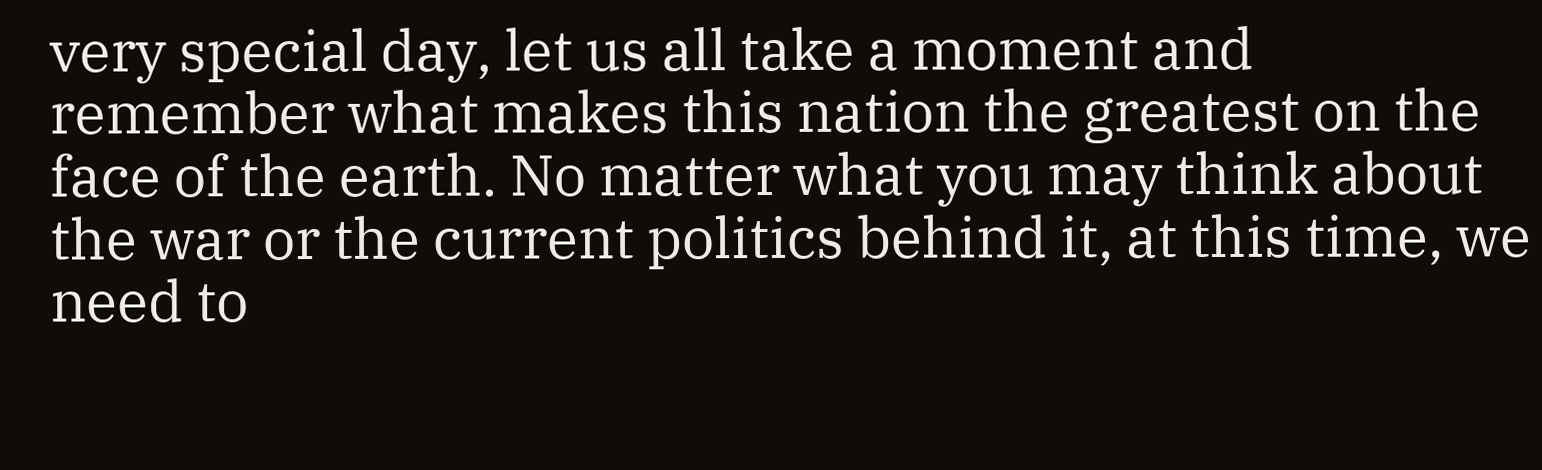very special day, let us all take a moment and remember what makes this nation the greatest on the face of the earth. No matter what you may think about the war or the current politics behind it, at this time, we need to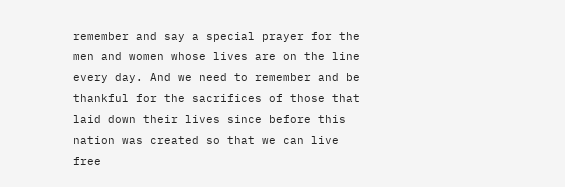remember and say a special prayer for the men and women whose lives are on the line every day. And we need to remember and be thankful for the sacrifices of those that laid down their lives since before this nation was created so that we can live free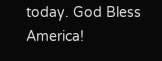today. God Bless America!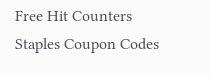Free Hit Counters
Staples Coupon Codes